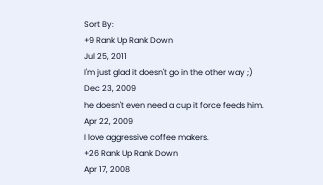Sort By:
+9 Rank Up Rank Down
Jul 25, 2011
I'm just glad it doesn't go in the other way ;)
Dec 23, 2009
he doesn't even need a cup it force feeds him.
Apr 22, 2009
I love aggressive coffee makers.
+26 Rank Up Rank Down
Apr 17, 2008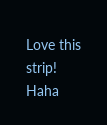Love this strip! Haha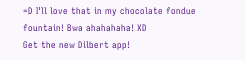=D I'll love that in my chocolate fondue fountain! Bwa ahahahaha! XD
Get the new Dilbert app!